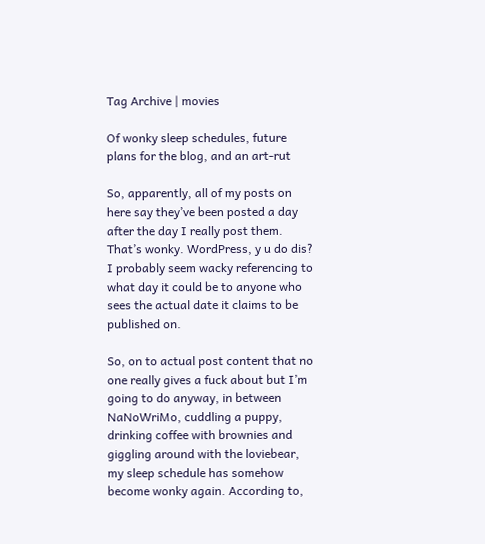Tag Archive | movies

Of wonky sleep schedules, future plans for the blog, and an art-rut

So, apparently, all of my posts on here say they’ve been posted a day after the day I really post them. That’s wonky. WordPress, y u do dis? I probably seem wacky referencing to what day it could be to anyone who sees the actual date it claims to be published on.

So, on to actual post content that no one really gives a fuck about but I’m going to do anyway, in between NaNoWriMo, cuddling a puppy, drinking coffee with brownies and giggling around with the loviebear, my sleep schedule has somehow become wonky again. According to,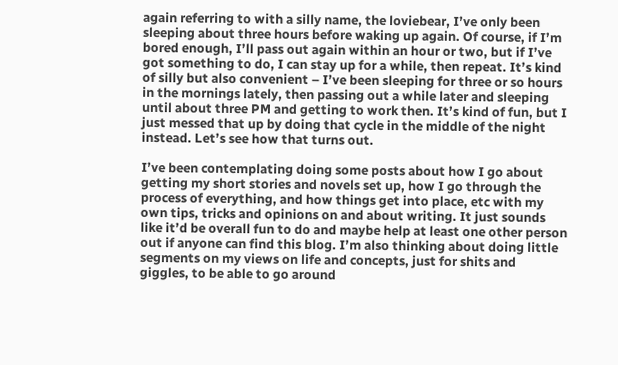again referring to with a silly name, the loviebear, I’ve only been sleeping about three hours before waking up again. Of course, if I’m bored enough, I’ll pass out again within an hour or two, but if I’ve got something to do, I can stay up for a while, then repeat. It’s kind of silly but also convenient – I’ve been sleeping for three or so hours in the mornings lately, then passing out a while later and sleeping until about three PM and getting to work then. It’s kind of fun, but I just messed that up by doing that cycle in the middle of the night instead. Let’s see how that turns out.

I’ve been contemplating doing some posts about how I go about getting my short stories and novels set up, how I go through the process of everything, and how things get into place, etc with my own tips, tricks and opinions on and about writing. It just sounds like it’d be overall fun to do and maybe help at least one other person out if anyone can find this blog. I’m also thinking about doing little segments on my views on life and concepts, just for shits and giggles, to be able to go around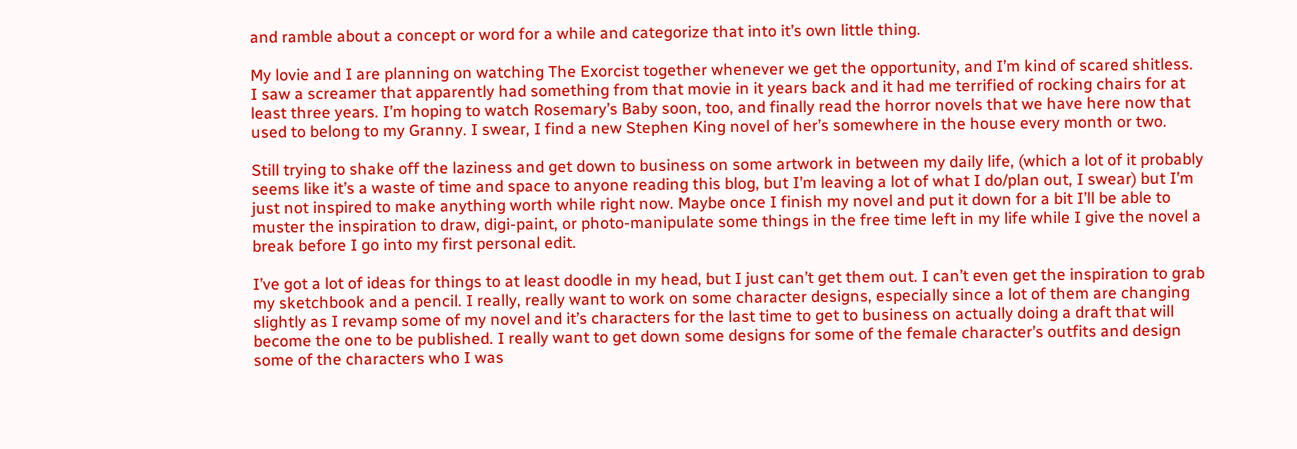and ramble about a concept or word for a while and categorize that into it’s own little thing.

My lovie and I are planning on watching The Exorcist together whenever we get the opportunity, and I’m kind of scared shitless. I saw a screamer that apparently had something from that movie in it years back and it had me terrified of rocking chairs for at least three years. I’m hoping to watch Rosemary’s Baby soon, too, and finally read the horror novels that we have here now that used to belong to my Granny. I swear, I find a new Stephen King novel of her’s somewhere in the house every month or two.

Still trying to shake off the laziness and get down to business on some artwork in between my daily life, (which a lot of it probably seems like it’s a waste of time and space to anyone reading this blog, but I’m leaving a lot of what I do/plan out, I swear) but I’m just not inspired to make anything worth while right now. Maybe once I finish my novel and put it down for a bit I’ll be able to muster the inspiration to draw, digi-paint, or photo-manipulate some things in the free time left in my life while I give the novel a break before I go into my first personal edit.

I’ve got a lot of ideas for things to at least doodle in my head, but I just can’t get them out. I can’t even get the inspiration to grab my sketchbook and a pencil. I really, really want to work on some character designs, especially since a lot of them are changing slightly as I revamp some of my novel and it’s characters for the last time to get to business on actually doing a draft that will become the one to be published. I really want to get down some designs for some of the female character’s outfits and design some of the characters who I was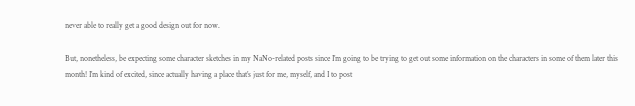never able to really get a good design out for now.

But, nonetheless, be expecting some character sketches in my NaNo-related posts since I’m going to be trying to get out some information on the characters in some of them later this month! I’m kind of excited, since actually having a place that’s just for me, myself, and I to post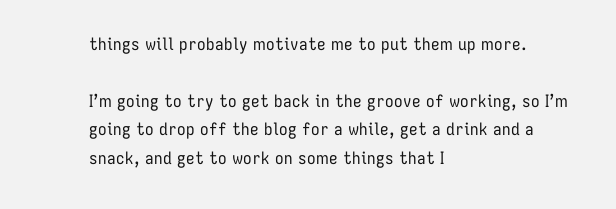things will probably motivate me to put them up more.

I’m going to try to get back in the groove of working, so I’m going to drop off the blog for a while, get a drink and a snack, and get to work on some things that I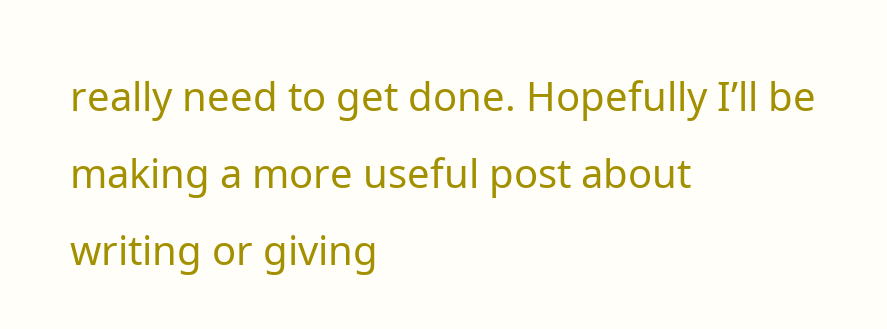really need to get done. Hopefully I’ll be making a more useful post about writing or giving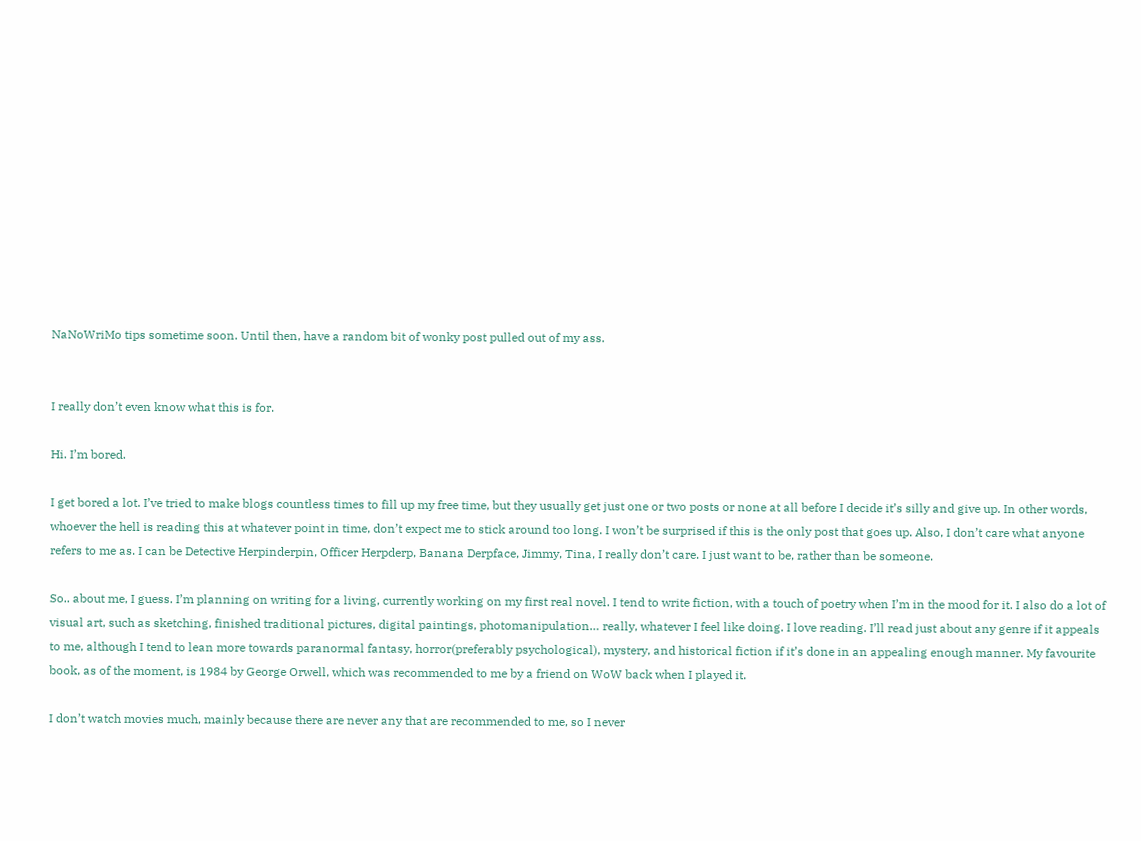NaNoWriMo tips sometime soon. Until then, have a random bit of wonky post pulled out of my ass.


I really don’t even know what this is for.

Hi. I’m bored.

I get bored a lot. I’ve tried to make blogs countless times to fill up my free time, but they usually get just one or two posts or none at all before I decide it’s silly and give up. In other words, whoever the hell is reading this at whatever point in time, don’t expect me to stick around too long. I won’t be surprised if this is the only post that goes up. Also, I don’t care what anyone refers to me as. I can be Detective Herpinderpin, Officer Herpderp, Banana Derpface, Jimmy, Tina, I really don’t care. I just want to be, rather than be someone.

So.. about me, I guess. I’m planning on writing for a living, currently working on my first real novel. I tend to write fiction, with a touch of poetry when I’m in the mood for it. I also do a lot of visual art, such as sketching, finished traditional pictures, digital paintings, photomanipulation… really, whatever I feel like doing. I love reading. I’ll read just about any genre if it appeals to me, although I tend to lean more towards paranormal fantasy, horror(preferably psychological), mystery, and historical fiction if it’s done in an appealing enough manner. My favourite book, as of the moment, is 1984 by George Orwell, which was recommended to me by a friend on WoW back when I played it.

I don’t watch movies much, mainly because there are never any that are recommended to me, so I never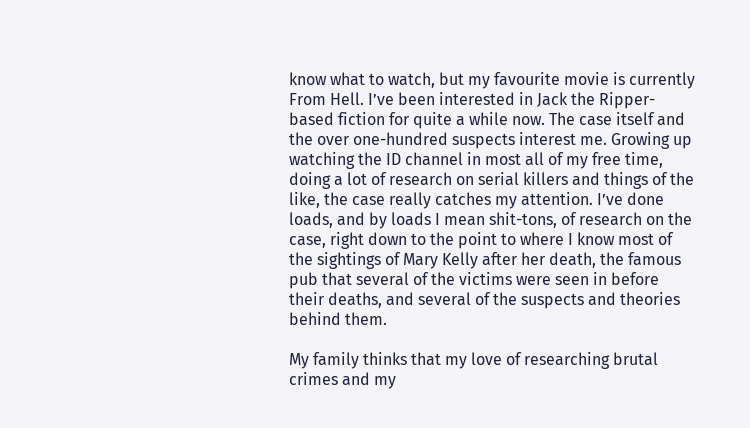know what to watch, but my favourite movie is currently From Hell. I’ve been interested in Jack the Ripper-based fiction for quite a while now. The case itself and the over one-hundred suspects interest me. Growing up watching the ID channel in most all of my free time, doing a lot of research on serial killers and things of the like, the case really catches my attention. I’ve done loads, and by loads I mean shit-tons, of research on the case, right down to the point to where I know most of the sightings of Mary Kelly after her death, the famous pub that several of the victims were seen in before their deaths, and several of the suspects and theories behind them.

My family thinks that my love of researching brutal crimes and my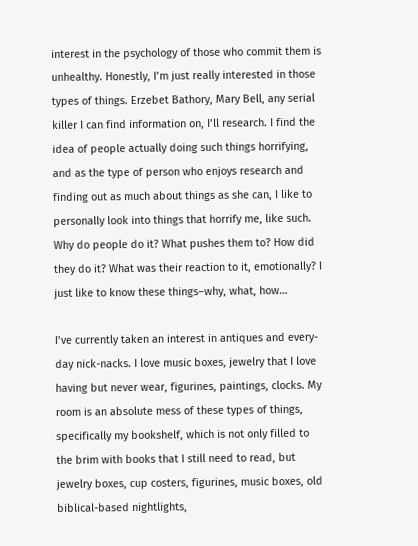interest in the psychology of those who commit them is unhealthy. Honestly, I’m just really interested in those types of things. Erzebet Bathory, Mary Bell, any serial killer I can find information on, I’ll research. I find the idea of people actually doing such things horrifying, and as the type of person who enjoys research and finding out as much about things as she can, I like to personally look into things that horrify me, like such. Why do people do it? What pushes them to? How did they do it? What was their reaction to it, emotionally? I just like to know these things–why, what, how…

I’ve currently taken an interest in antiques and every-day nick-nacks. I love music boxes, jewelry that I love having but never wear, figurines, paintings, clocks. My room is an absolute mess of these types of things, specifically my bookshelf, which is not only filled to the brim with books that I still need to read, but jewelry boxes, cup costers, figurines, music boxes, old biblical-based nightlights,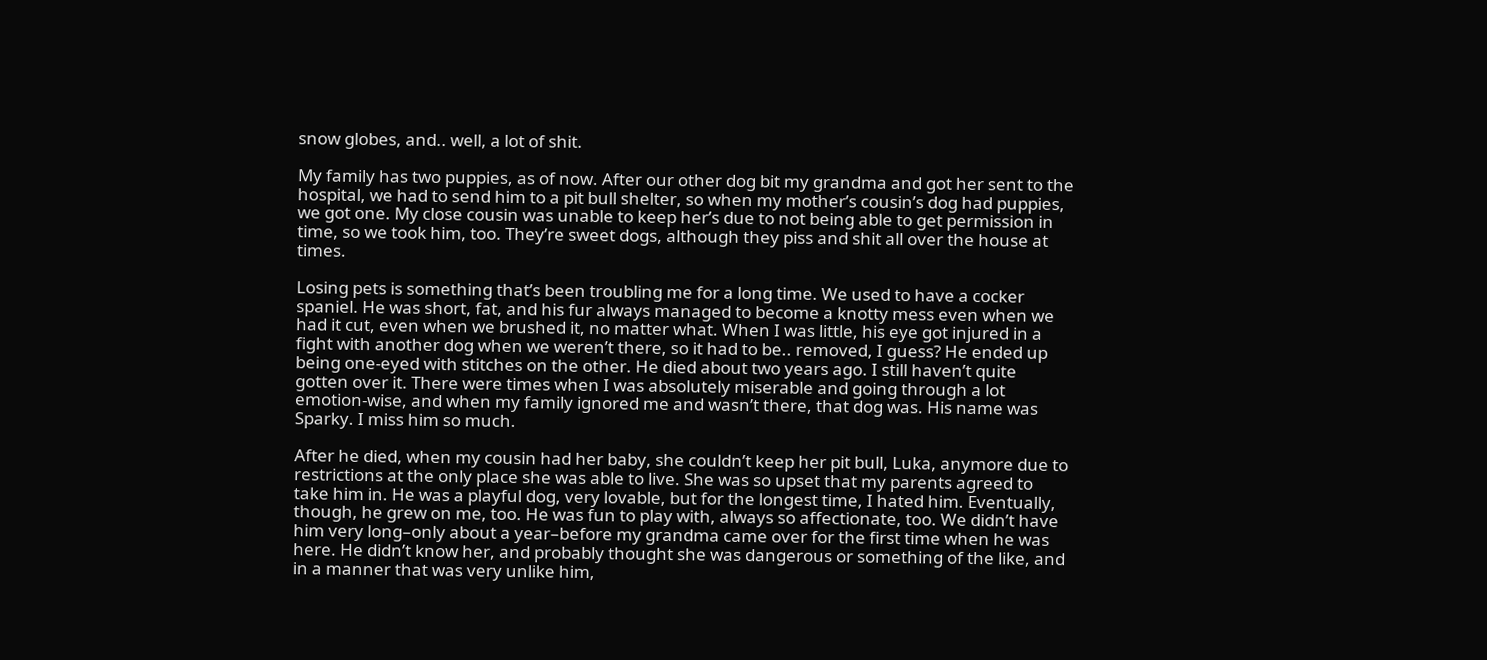snow globes, and.. well, a lot of shit.

My family has two puppies, as of now. After our other dog bit my grandma and got her sent to the hospital, we had to send him to a pit bull shelter, so when my mother’s cousin’s dog had puppies, we got one. My close cousin was unable to keep her’s due to not being able to get permission in time, so we took him, too. They’re sweet dogs, although they piss and shit all over the house at times.

Losing pets is something that’s been troubling me for a long time. We used to have a cocker spaniel. He was short, fat, and his fur always managed to become a knotty mess even when we had it cut, even when we brushed it, no matter what. When I was little, his eye got injured in a fight with another dog when we weren’t there, so it had to be.. removed, I guess? He ended up being one-eyed with stitches on the other. He died about two years ago. I still haven’t quite gotten over it. There were times when I was absolutely miserable and going through a lot emotion-wise, and when my family ignored me and wasn’t there, that dog was. His name was Sparky. I miss him so much.

After he died, when my cousin had her baby, she couldn’t keep her pit bull, Luka, anymore due to restrictions at the only place she was able to live. She was so upset that my parents agreed to take him in. He was a playful dog, very lovable, but for the longest time, I hated him. Eventually, though, he grew on me, too. He was fun to play with, always so affectionate, too. We didn’t have him very long–only about a year–before my grandma came over for the first time when he was here. He didn’t know her, and probably thought she was dangerous or something of the like, and in a manner that was very unlike him,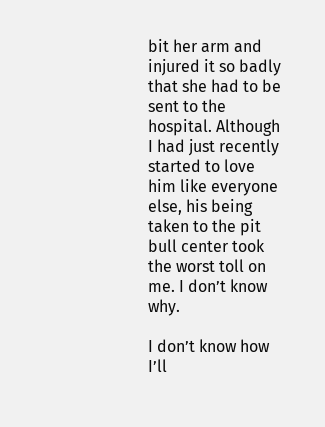bit her arm and injured it so badly that she had to be sent to the hospital. Although I had just recently started to love him like everyone else, his being taken to the pit bull center took the worst toll on me. I don’t know why.

I don’t know how I’ll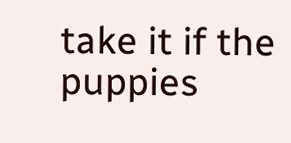take it if the puppies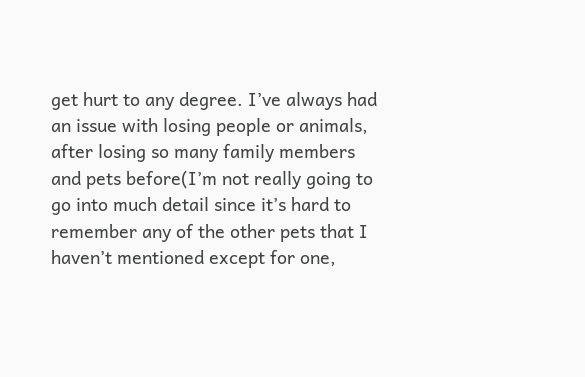get hurt to any degree. I’ve always had an issue with losing people or animals, after losing so many family members and pets before(I’m not really going to go into much detail since it’s hard to remember any of the other pets that I haven’t mentioned except for one,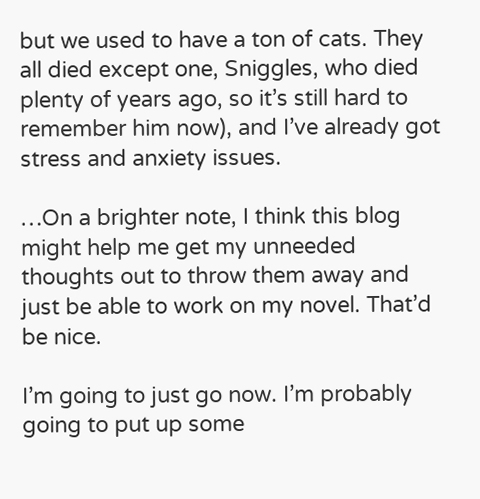but we used to have a ton of cats. They all died except one, Sniggles, who died plenty of years ago, so it’s still hard to remember him now), and I’ve already got stress and anxiety issues.

…On a brighter note, I think this blog might help me get my unneeded thoughts out to throw them away and just be able to work on my novel. That’d be nice.

I’m going to just go now. I’m probably going to put up some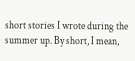short stories I wrote during the summer up. By short, I mean,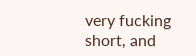very fucking short, and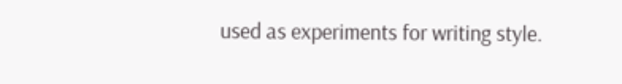used as experiments for writing style.